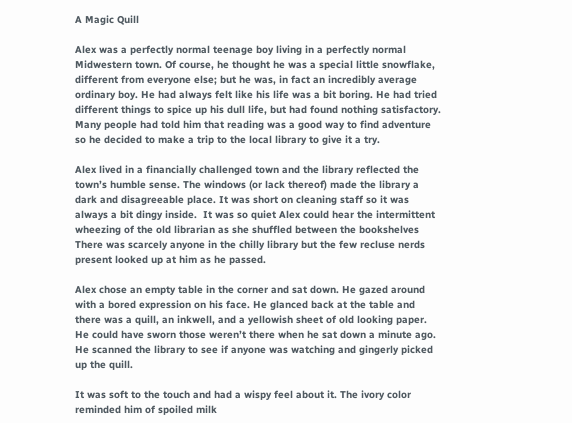A Magic Quill

Alex was a perfectly normal teenage boy living in a perfectly normal Midwestern town. Of course, he thought he was a special little snowflake, different from everyone else; but he was, in fact an incredibly average ordinary boy. He had always felt like his life was a bit boring. He had tried different things to spice up his dull life, but had found nothing satisfactory. Many people had told him that reading was a good way to find adventure so he decided to make a trip to the local library to give it a try.

Alex lived in a financially challenged town and the library reflected the town’s humble sense. The windows (or lack thereof) made the library a dark and disagreeable place. It was short on cleaning staff so it was always a bit dingy inside.  It was so quiet Alex could hear the intermittent wheezing of the old librarian as she shuffled between the bookshelves There was scarcely anyone in the chilly library but the few recluse nerds present looked up at him as he passed.

Alex chose an empty table in the corner and sat down. He gazed around with a bored expression on his face. He glanced back at the table and there was a quill, an inkwell, and a yellowish sheet of old looking paper. He could have sworn those weren’t there when he sat down a minute ago. He scanned the library to see if anyone was watching and gingerly picked up the quill.

It was soft to the touch and had a wispy feel about it. The ivory color reminded him of spoiled milk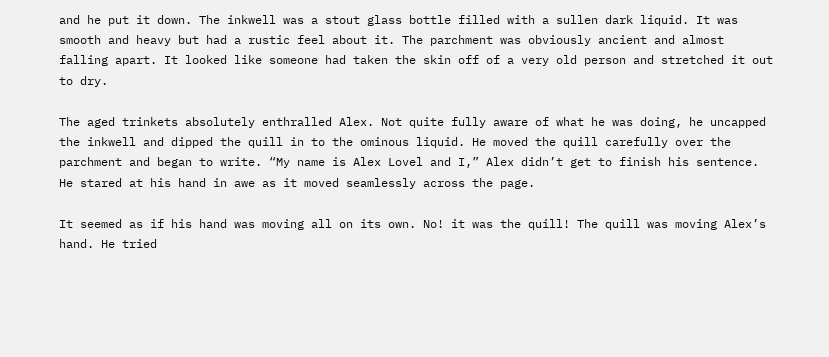and he put it down. The inkwell was a stout glass bottle filled with a sullen dark liquid. It was smooth and heavy but had a rustic feel about it. The parchment was obviously ancient and almost falling apart. It looked like someone had taken the skin off of a very old person and stretched it out to dry.

The aged trinkets absolutely enthralled Alex. Not quite fully aware of what he was doing, he uncapped the inkwell and dipped the quill in to the ominous liquid. He moved the quill carefully over the parchment and began to write. “My name is Alex Lovel and I,” Alex didn’t get to finish his sentence. He stared at his hand in awe as it moved seamlessly across the page.

It seemed as if his hand was moving all on its own. No! it was the quill! The quill was moving Alex’s hand. He tried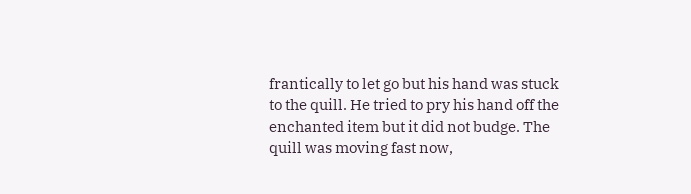frantically to let go but his hand was stuck to the quill. He tried to pry his hand off the enchanted item but it did not budge. The quill was moving fast now,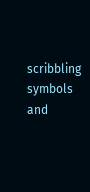scribbling symbols and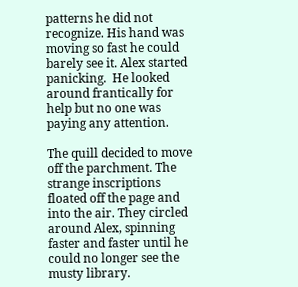patterns he did not recognize. His hand was moving so fast he could barely see it. Alex started panicking.  He looked around frantically for help but no one was paying any attention.

The quill decided to move off the parchment. The strange inscriptions floated off the page and into the air. They circled around Alex, spinning faster and faster until he could no longer see the musty library.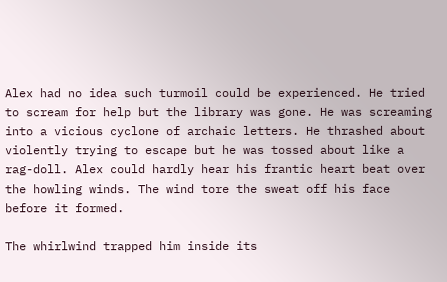Alex had no idea such turmoil could be experienced. He tried to scream for help but the library was gone. He was screaming into a vicious cyclone of archaic letters. He thrashed about violently trying to escape but he was tossed about like a rag-doll. Alex could hardly hear his frantic heart beat over the howling winds. The wind tore the sweat off his face before it formed.

The whirlwind trapped him inside its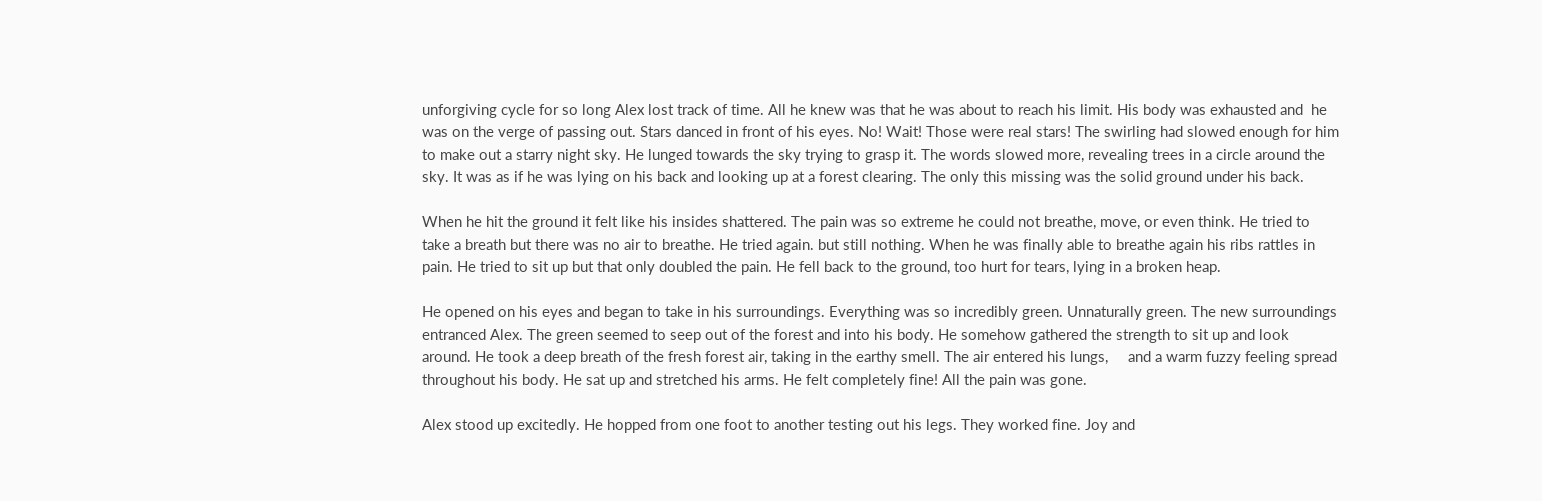unforgiving cycle for so long Alex lost track of time. All he knew was that he was about to reach his limit. His body was exhausted and  he was on the verge of passing out. Stars danced in front of his eyes. No! Wait! Those were real stars! The swirling had slowed enough for him to make out a starry night sky. He lunged towards the sky trying to grasp it. The words slowed more, revealing trees in a circle around the sky. It was as if he was lying on his back and looking up at a forest clearing. The only this missing was the solid ground under his back.

When he hit the ground it felt like his insides shattered. The pain was so extreme he could not breathe, move, or even think. He tried to take a breath but there was no air to breathe. He tried again. but still nothing. When he was finally able to breathe again his ribs rattles in pain. He tried to sit up but that only doubled the pain. He fell back to the ground, too hurt for tears, lying in a broken heap.

He opened on his eyes and began to take in his surroundings. Everything was so incredibly green. Unnaturally green. The new surroundings entranced Alex. The green seemed to seep out of the forest and into his body. He somehow gathered the strength to sit up and look around. He took a deep breath of the fresh forest air, taking in the earthy smell. The air entered his lungs,     and a warm fuzzy feeling spread throughout his body. He sat up and stretched his arms. He felt completely fine! All the pain was gone.

Alex stood up excitedly. He hopped from one foot to another testing out his legs. They worked fine. Joy and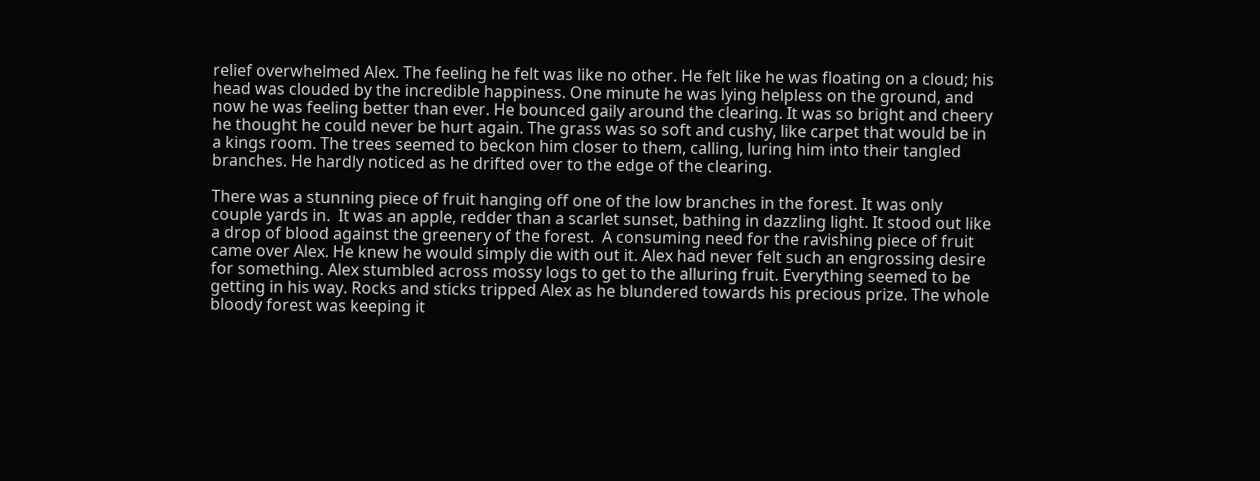relief overwhelmed Alex. The feeling he felt was like no other. He felt like he was floating on a cloud; his head was clouded by the incredible happiness. One minute he was lying helpless on the ground, and now he was feeling better than ever. He bounced gaily around the clearing. It was so bright and cheery he thought he could never be hurt again. The grass was so soft and cushy, like carpet that would be in a kings room. The trees seemed to beckon him closer to them, calling, luring him into their tangled branches. He hardly noticed as he drifted over to the edge of the clearing.

There was a stunning piece of fruit hanging off one of the low branches in the forest. It was only couple yards in.  It was an apple, redder than a scarlet sunset, bathing in dazzling light. It stood out like a drop of blood against the greenery of the forest.  A consuming need for the ravishing piece of fruit came over Alex. He knew he would simply die with out it. Alex had never felt such an engrossing desire for something. Alex stumbled across mossy logs to get to the alluring fruit. Everything seemed to be getting in his way. Rocks and sticks tripped Alex as he blundered towards his precious prize. The whole bloody forest was keeping it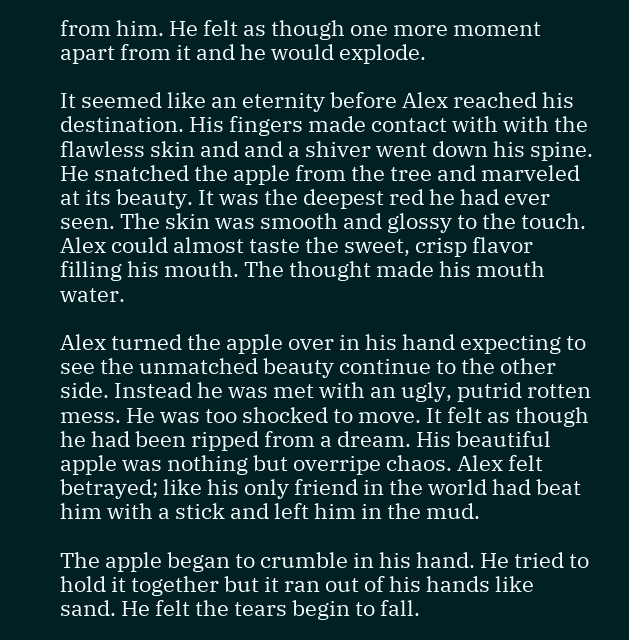from him. He felt as though one more moment apart from it and he would explode.

It seemed like an eternity before Alex reached his destination. His fingers made contact with with the flawless skin and and a shiver went down his spine. He snatched the apple from the tree and marveled at its beauty. It was the deepest red he had ever seen. The skin was smooth and glossy to the touch. Alex could almost taste the sweet, crisp flavor filling his mouth. The thought made his mouth water.

Alex turned the apple over in his hand expecting to see the unmatched beauty continue to the other side. Instead he was met with an ugly, putrid rotten mess. He was too shocked to move. It felt as though he had been ripped from a dream. His beautiful apple was nothing but overripe chaos. Alex felt betrayed; like his only friend in the world had beat him with a stick and left him in the mud.

The apple began to crumble in his hand. He tried to hold it together but it ran out of his hands like sand. He felt the tears begin to fall.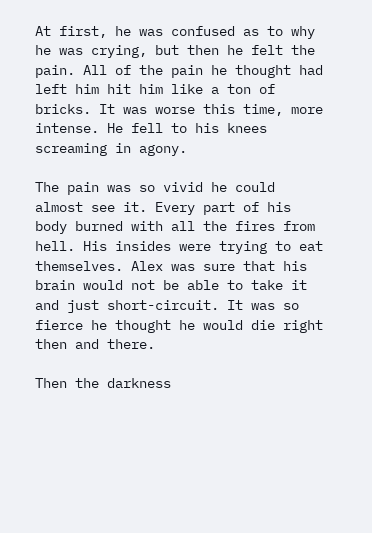At first, he was confused as to why he was crying, but then he felt the pain. All of the pain he thought had left him hit him like a ton of bricks. It was worse this time, more intense. He fell to his knees screaming in agony.

The pain was so vivid he could almost see it. Every part of his body burned with all the fires from hell. His insides were trying to eat themselves. Alex was sure that his brain would not be able to take it and just short-circuit. It was so fierce he thought he would die right then and there.

Then the darkness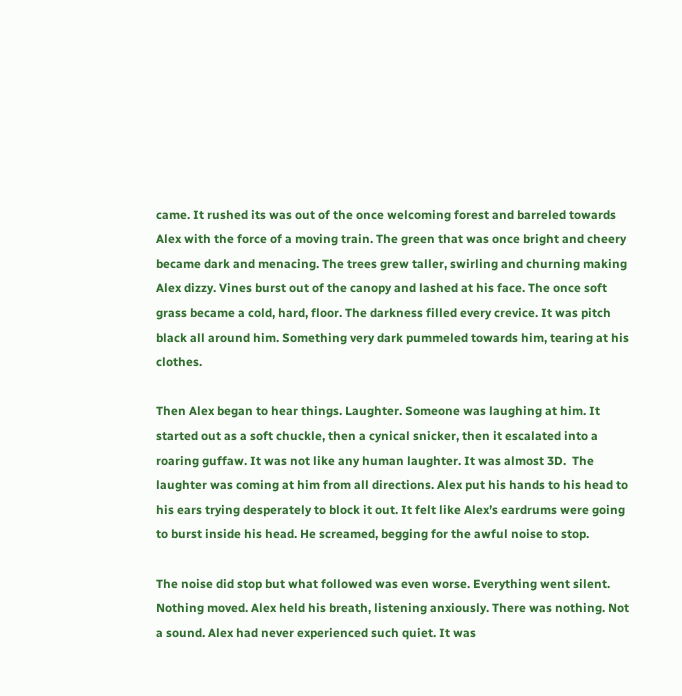came. It rushed its was out of the once welcoming forest and barreled towards Alex with the force of a moving train. The green that was once bright and cheery became dark and menacing. The trees grew taller, swirling and churning making Alex dizzy. Vines burst out of the canopy and lashed at his face. The once soft grass became a cold, hard, floor. The darkness filled every crevice. It was pitch black all around him. Something very dark pummeled towards him, tearing at his clothes.

Then Alex began to hear things. Laughter. Someone was laughing at him. It started out as a soft chuckle, then a cynical snicker, then it escalated into a roaring guffaw. It was not like any human laughter. It was almost 3D.  The laughter was coming at him from all directions. Alex put his hands to his head to his ears trying desperately to block it out. It felt like Alex’s eardrums were going to burst inside his head. He screamed, begging for the awful noise to stop.

The noise did stop but what followed was even worse. Everything went silent. Nothing moved. Alex held his breath, listening anxiously. There was nothing. Not a sound. Alex had never experienced such quiet. It was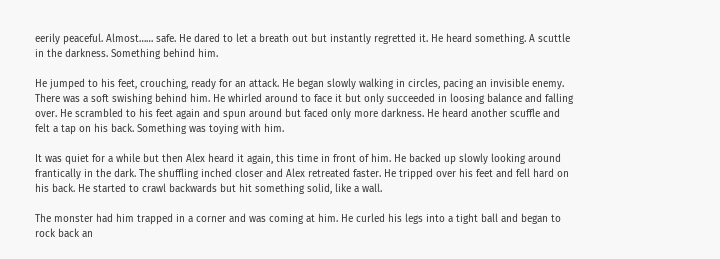eerily peaceful. Almost…… safe. He dared to let a breath out but instantly regretted it. He heard something. A scuttle in the darkness. Something behind him.

He jumped to his feet, crouching, ready for an attack. He began slowly walking in circles, pacing an invisible enemy. There was a soft swishing behind him. He whirled around to face it but only succeeded in loosing balance and falling over. He scrambled to his feet again and spun around but faced only more darkness. He heard another scuffle and felt a tap on his back. Something was toying with him.

It was quiet for a while but then Alex heard it again, this time in front of him. He backed up slowly looking around frantically in the dark. The shuffling inched closer and Alex retreated faster. He tripped over his feet and fell hard on his back. He started to crawl backwards but hit something solid, like a wall.

The monster had him trapped in a corner and was coming at him. He curled his legs into a tight ball and began to rock back an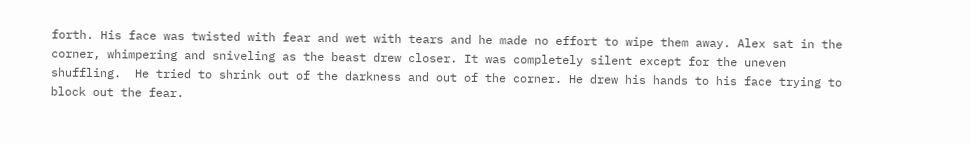forth. His face was twisted with fear and wet with tears and he made no effort to wipe them away. Alex sat in the corner, whimpering and sniveling as the beast drew closer. It was completely silent except for the uneven shuffling.  He tried to shrink out of the darkness and out of the corner. He drew his hands to his face trying to block out the fear.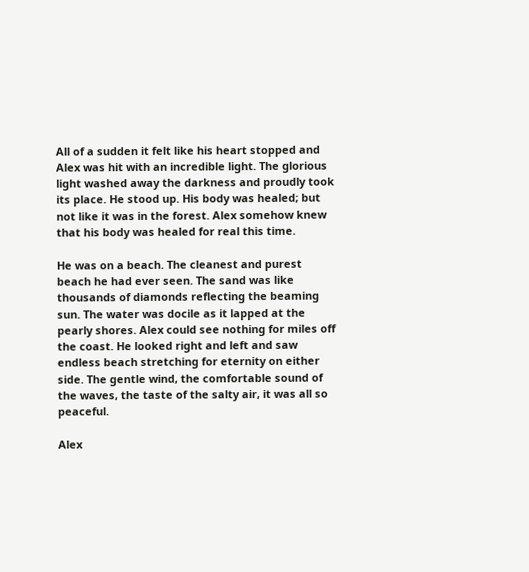All of a sudden it felt like his heart stopped and Alex was hit with an incredible light. The glorious light washed away the darkness and proudly took its place. He stood up. His body was healed; but not like it was in the forest. Alex somehow knew that his body was healed for real this time.

He was on a beach. The cleanest and purest beach he had ever seen. The sand was like thousands of diamonds reflecting the beaming sun. The water was docile as it lapped at the pearly shores. Alex could see nothing for miles off the coast. He looked right and left and saw endless beach stretching for eternity on either side. The gentle wind, the comfortable sound of the waves, the taste of the salty air, it was all so peaceful.

Alex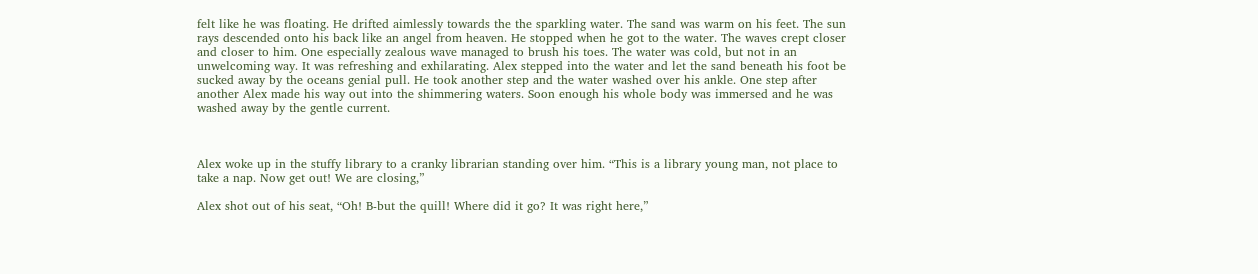felt like he was floating. He drifted aimlessly towards the the sparkling water. The sand was warm on his feet. The sun rays descended onto his back like an angel from heaven. He stopped when he got to the water. The waves crept closer and closer to him. One especially zealous wave managed to brush his toes. The water was cold, but not in an unwelcoming way. It was refreshing and exhilarating. Alex stepped into the water and let the sand beneath his foot be sucked away by the oceans genial pull. He took another step and the water washed over his ankle. One step after another Alex made his way out into the shimmering waters. Soon enough his whole body was immersed and he was washed away by the gentle current.



Alex woke up in the stuffy library to a cranky librarian standing over him. “This is a library young man, not place to take a nap. Now get out! We are closing,”

Alex shot out of his seat, “Oh! B-but the quill! Where did it go? It was right here,”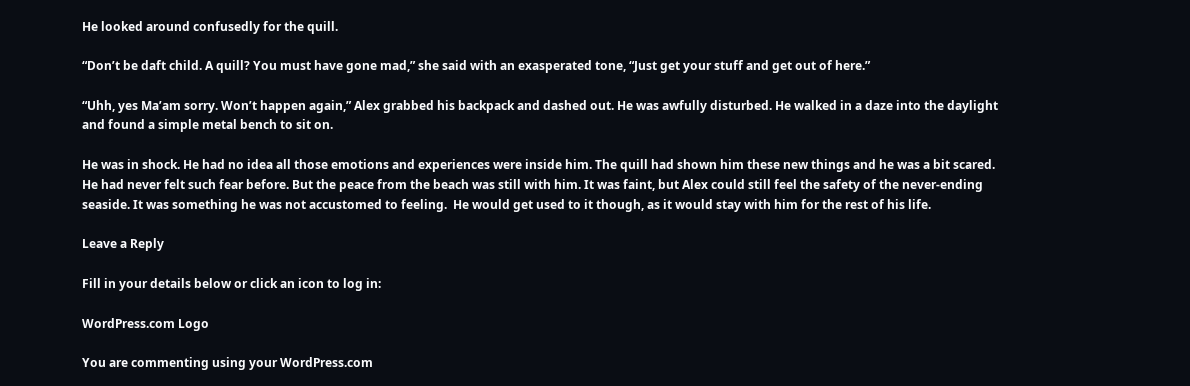He looked around confusedly for the quill.

“Don’t be daft child. A quill? You must have gone mad,” she said with an exasperated tone, “Just get your stuff and get out of here.”

“Uhh, yes Ma’am sorry. Won’t happen again,” Alex grabbed his backpack and dashed out. He was awfully disturbed. He walked in a daze into the daylight and found a simple metal bench to sit on.

He was in shock. He had no idea all those emotions and experiences were inside him. The quill had shown him these new things and he was a bit scared. He had never felt such fear before. But the peace from the beach was still with him. It was faint, but Alex could still feel the safety of the never-ending seaside. It was something he was not accustomed to feeling.  He would get used to it though, as it would stay with him for the rest of his life.

Leave a Reply

Fill in your details below or click an icon to log in:

WordPress.com Logo

You are commenting using your WordPress.com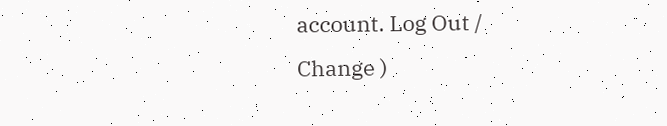account. Log Out /  Change )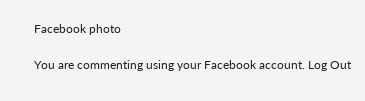Facebook photo

You are commenting using your Facebook account. Log Out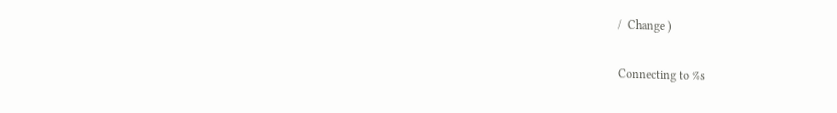/  Change )

Connecting to %s